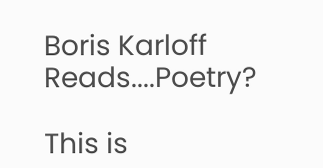Boris Karloff Reads....Poetry?

This is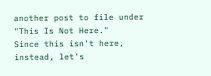another post to file under "This Is Not Here."
Since this isn't here, instead, let's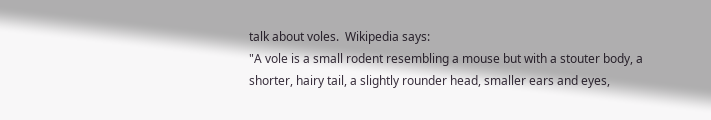talk about voles.  Wikipedia says:
"A vole is a small rodent resembling a mouse but with a stouter body, a shorter, hairy tail, a slightly rounder head, smaller ears and eyes,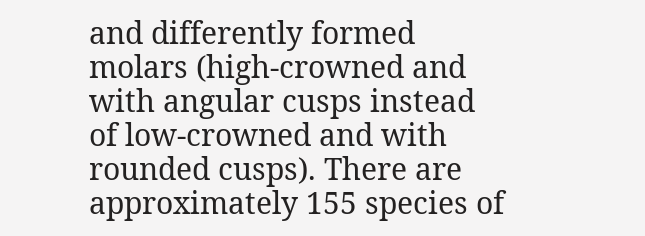and differently formed molars (high-crowned and with angular cusps instead of low-crowned and with rounded cusps). There are approximately 155 species of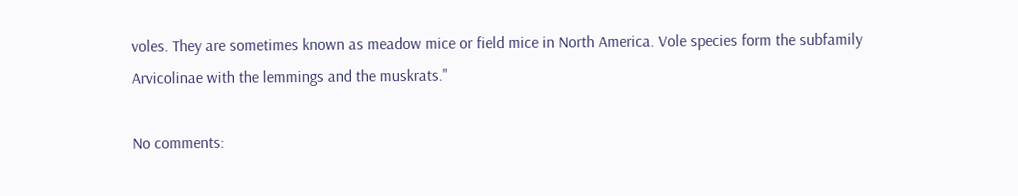voles. They are sometimes known as meadow mice or field mice in North America. Vole species form the subfamily Arvicolinae with the lemmings and the muskrats."

No comments: